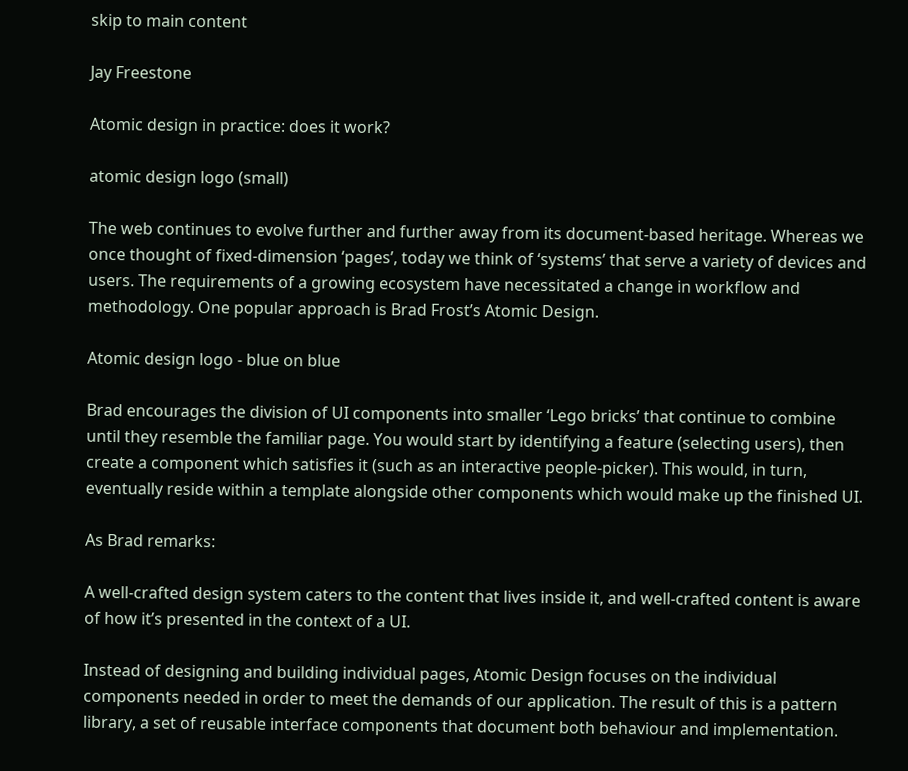skip to main content

Jay Freestone

Atomic design in practice: does it work?

atomic design logo (small)

The web continues to evolve further and further away from its document-based heritage. Whereas we once thought of fixed-dimension ‘pages’, today we think of ‘systems’ that serve a variety of devices and users. The requirements of a growing ecosystem have necessitated a change in workflow and methodology. One popular approach is Brad Frost’s Atomic Design.

Atomic design logo - blue on blue

Brad encourages the division of UI components into smaller ‘Lego bricks’ that continue to combine until they resemble the familiar page. You would start by identifying a feature (selecting users), then create a component which satisfies it (such as an interactive people-picker). This would, in turn, eventually reside within a template alongside other components which would make up the finished UI.

As Brad remarks:

A well-crafted design system caters to the content that lives inside it, and well-crafted content is aware of how it’s presented in the context of a UI.

Instead of designing and building individual pages, Atomic Design focuses on the individual components needed in order to meet the demands of our application. The result of this is a pattern library, a set of reusable interface components that document both behaviour and implementation.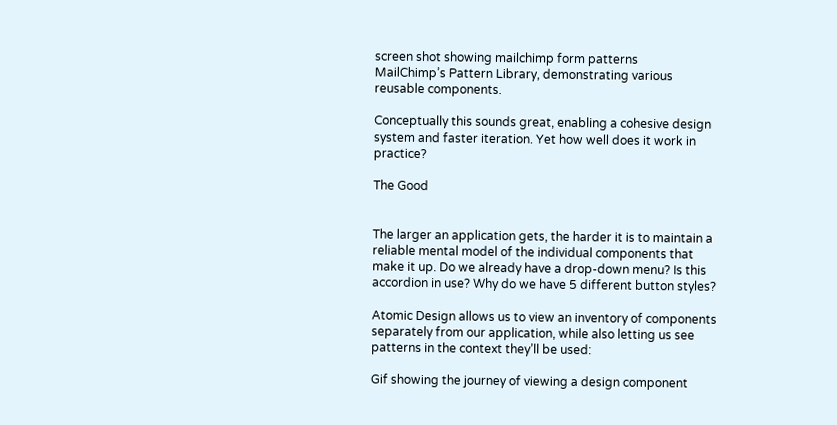screen shot showing mailchimp form patterns
MailChimp’s Pattern Library, demonstrating various reusable components.

Conceptually this sounds great, enabling a cohesive design system and faster iteration. Yet how well does it work in practice?

The Good


The larger an application gets, the harder it is to maintain a reliable mental model of the individual components that make it up. Do we already have a drop-down menu? Is this accordion in use? Why do we have 5 different button styles?

Atomic Design allows us to view an inventory of components separately from our application, while also letting us see patterns in the context they’ll be used:

Gif showing the journey of viewing a design component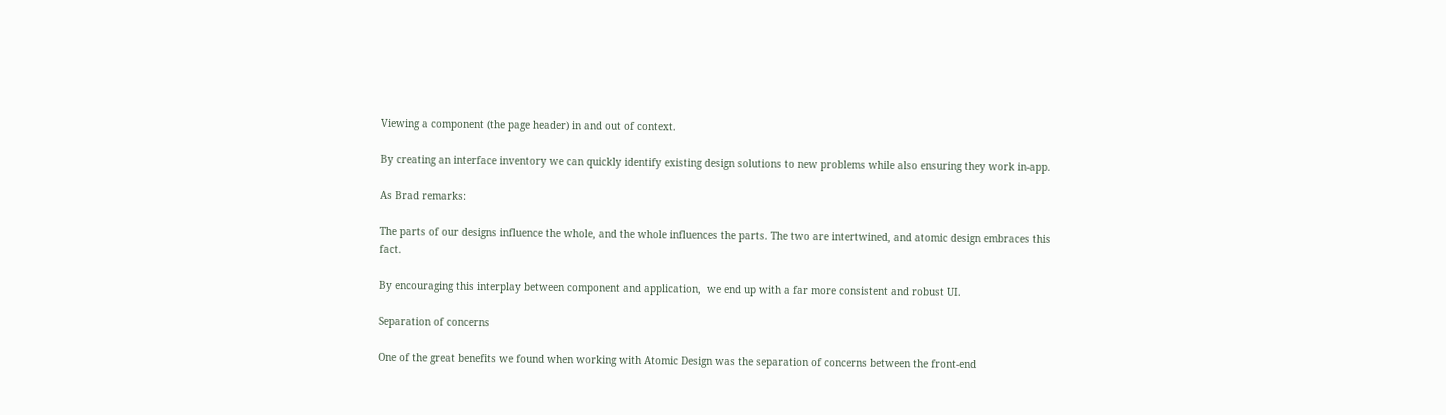Viewing a component (the page header) in and out of context.

By creating an interface inventory we can quickly identify existing design solutions to new problems while also ensuring they work in-app.

As Brad remarks:

The parts of our designs influence the whole, and the whole influences the parts. The two are intertwined, and atomic design embraces this fact.

By encouraging this interplay between component and application,  we end up with a far more consistent and robust UI.

Separation of concerns

One of the great benefits we found when working with Atomic Design was the separation of concerns between the front-end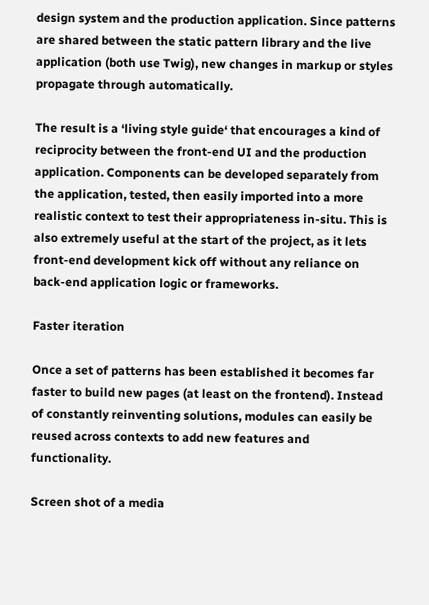design system and the production application. Since patterns are shared between the static pattern library and the live application (both use Twig), new changes in markup or styles propagate through automatically.

The result is a ‘living style guide‘ that encourages a kind of reciprocity between the front-end UI and the production application. Components can be developed separately from the application, tested, then easily imported into a more realistic context to test their appropriateness in-situ. This is also extremely useful at the start of the project, as it lets front-end development kick off without any reliance on back-end application logic or frameworks.

Faster iteration

Once a set of patterns has been established it becomes far faster to build new pages (at least on the frontend). Instead of constantly reinventing solutions, modules can easily be reused across contexts to add new features and functionality.

Screen shot of a media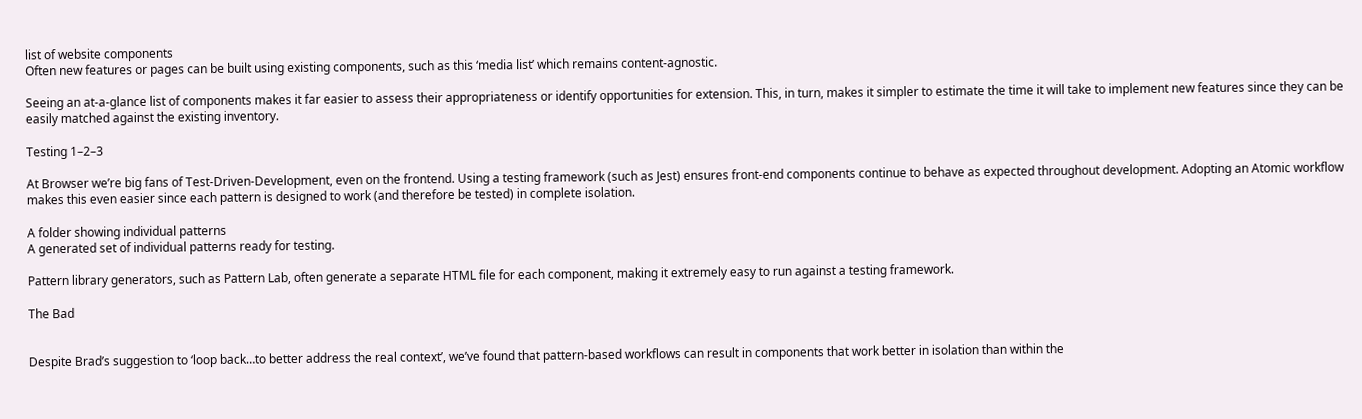list of website components
Often new features or pages can be built using existing components, such as this ‘media list’ which remains content-agnostic.

Seeing an at-a-glance list of components makes it far easier to assess their appropriateness or identify opportunities for extension. This, in turn, makes it simpler to estimate the time it will take to implement new features since they can be easily matched against the existing inventory.

Testing 1–2–3

At Browser we’re big fans of Test-Driven-Development, even on the frontend. Using a testing framework (such as Jest) ensures front-end components continue to behave as expected throughout development. Adopting an Atomic workflow makes this even easier since each pattern is designed to work (and therefore be tested) in complete isolation.

A folder showing individual patterns
A generated set of individual patterns ready for testing.

Pattern library generators, such as Pattern Lab, often generate a separate HTML file for each component, making it extremely easy to run against a testing framework.

The Bad


Despite Brad’s suggestion to ‘loop back…to better address the real context’, we’ve found that pattern-based workflows can result in components that work better in isolation than within the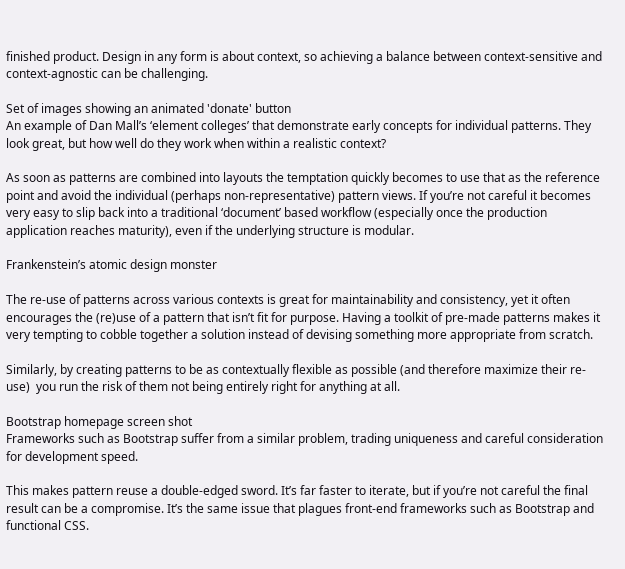finished product. Design in any form is about context, so achieving a balance between context-sensitive and context-agnostic can be challenging.

Set of images showing an animated 'donate' button
An example of Dan Mall’s ‘element colleges’ that demonstrate early concepts for individual patterns. They look great, but how well do they work when within a realistic context?

As soon as patterns are combined into layouts the temptation quickly becomes to use that as the reference point and avoid the individual (perhaps non-representative) pattern views. If you’re not careful it becomes very easy to slip back into a traditional ‘document’ based workflow (especially once the production application reaches maturity), even if the underlying structure is modular.

Frankenstein’s atomic design monster

The re-use of patterns across various contexts is great for maintainability and consistency, yet it often encourages the (re)use of a pattern that isn’t fit for purpose. Having a toolkit of pre-made patterns makes it very tempting to cobble together a solution instead of devising something more appropriate from scratch.

Similarly, by creating patterns to be as contextually flexible as possible (and therefore maximize their re-use)  you run the risk of them not being entirely right for anything at all.

Bootstrap homepage screen shot
Frameworks such as Bootstrap suffer from a similar problem, trading uniqueness and careful consideration for development speed.

This makes pattern reuse a double-edged sword. It’s far faster to iterate, but if you’re not careful the final result can be a compromise. It’s the same issue that plagues front-end frameworks such as Bootstrap and functional CSS.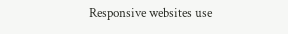Responsive websites use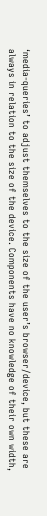‘media-queries’ to adjust themselves to the size of the user’s browser/device, but these are always in relation to the size of the device. Components have no knowledge of their own width,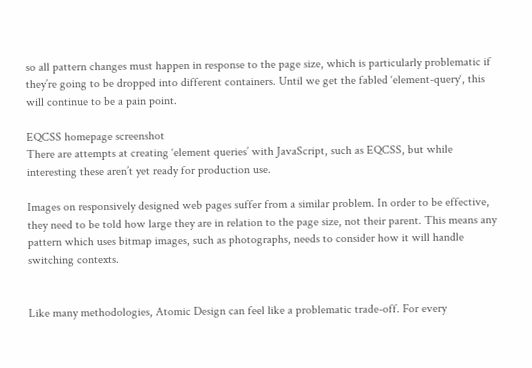so all pattern changes must happen in response to the page size, which is particularly problematic if they’re going to be dropped into different containers. Until we get the fabled ‘element-query‘, this will continue to be a pain point.

EQCSS homepage screenshot
There are attempts at creating ‘element queries’ with JavaScript, such as EQCSS, but while interesting these aren’t yet ready for production use.

Images on responsively designed web pages suffer from a similar problem. In order to be effective, they need to be told how large they are in relation to the page size, not their parent. This means any pattern which uses bitmap images, such as photographs, needs to consider how it will handle switching contexts.


Like many methodologies, Atomic Design can feel like a problematic trade-off. For every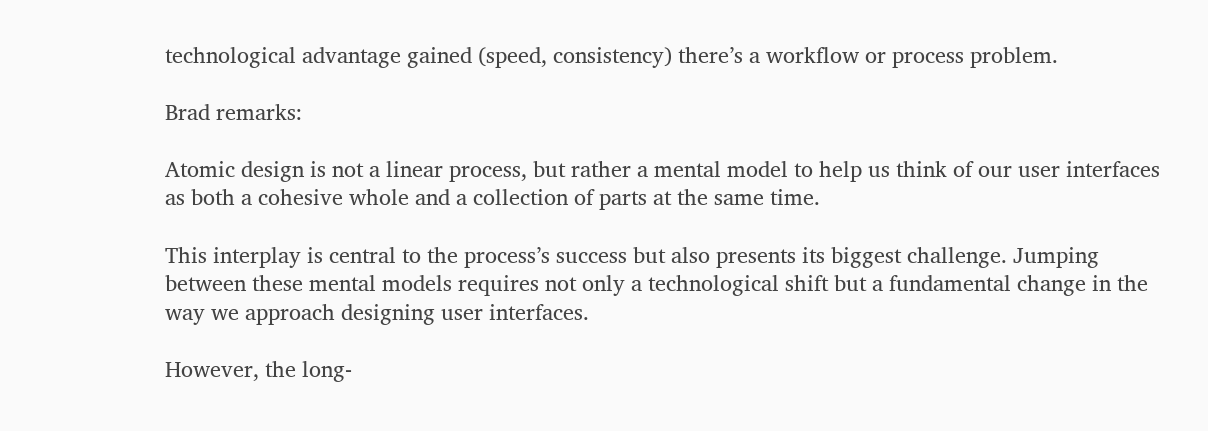technological advantage gained (speed, consistency) there’s a workflow or process problem.

Brad remarks:

Atomic design is not a linear process, but rather a mental model to help us think of our user interfaces as both a cohesive whole and a collection of parts at the same time.

This interplay is central to the process’s success but also presents its biggest challenge. Jumping between these mental models requires not only a technological shift but a fundamental change in the way we approach designing user interfaces.

However, the long-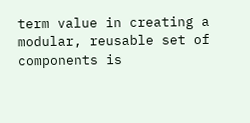term value in creating a modular, reusable set of components is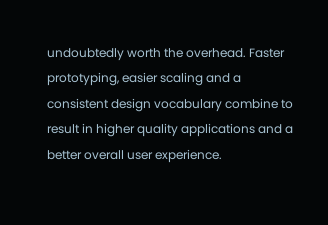undoubtedly worth the overhead. Faster prototyping, easier scaling and a consistent design vocabulary combine to result in higher quality applications and a better overall user experience.